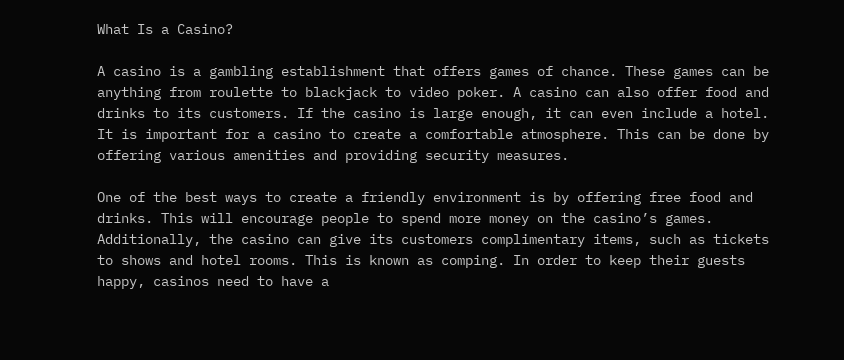What Is a Casino?

A casino is a gambling establishment that offers games of chance. These games can be anything from roulette to blackjack to video poker. A casino can also offer food and drinks to its customers. If the casino is large enough, it can even include a hotel. It is important for a casino to create a comfortable atmosphere. This can be done by offering various amenities and providing security measures.

One of the best ways to create a friendly environment is by offering free food and drinks. This will encourage people to spend more money on the casino’s games. Additionally, the casino can give its customers complimentary items, such as tickets to shows and hotel rooms. This is known as comping. In order to keep their guests happy, casinos need to have a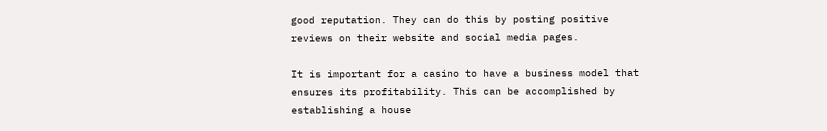good reputation. They can do this by posting positive reviews on their website and social media pages.

It is important for a casino to have a business model that ensures its profitability. This can be accomplished by establishing a house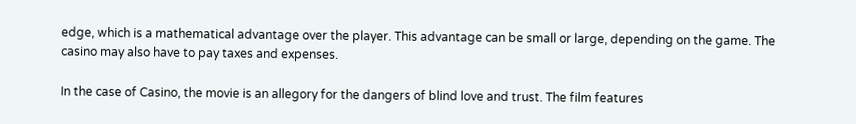edge, which is a mathematical advantage over the player. This advantage can be small or large, depending on the game. The casino may also have to pay taxes and expenses.

In the case of Casino, the movie is an allegory for the dangers of blind love and trust. The film features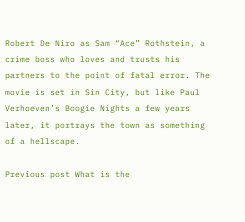Robert De Niro as Sam “Ace” Rothstein, a crime boss who loves and trusts his partners to the point of fatal error. The movie is set in Sin City, but like Paul Verhoeven’s Boogie Nights a few years later, it portrays the town as something of a hellscape.

Previous post What is the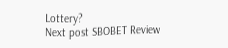Lottery?
Next post SBOBET Review